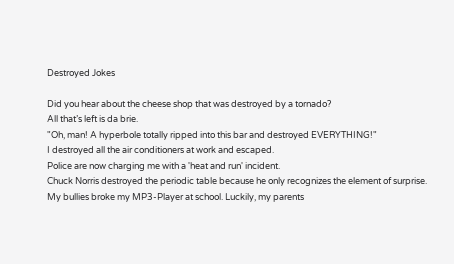Destroyed Jokes

Did you hear about the cheese shop that was destroyed by a tornado?
All that’s left is da brie.
"Oh, man! A hyperbole totally ripped into this bar and destroyed EVERYTHING!"
I destroyed all the air conditioners at work and escaped.
Police are now charging me with a 'heat and run' incident.
Chuck Norris destroyed the periodic table because he only recognizes the element of surprise.
My bullies broke my MP3-Player at school. Luckily, my parents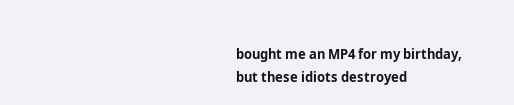bought me an MP4 for my birthday, but these idiots destroyed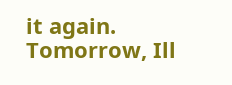it again.
Tomorrow, Ill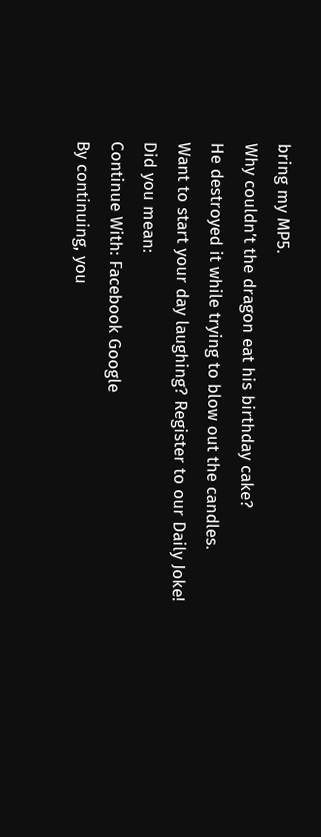bring my MP5.
Why couldn’t the dragon eat his birthday cake?
He destroyed it while trying to blow out the candles.
Want to start your day laughing? Register to our Daily Joke!
Did you mean:
Continue With: Facebook Google
By continuing, you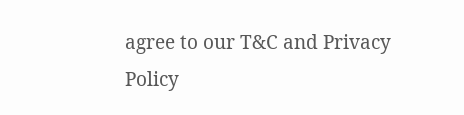agree to our T&C and Privacy Policy